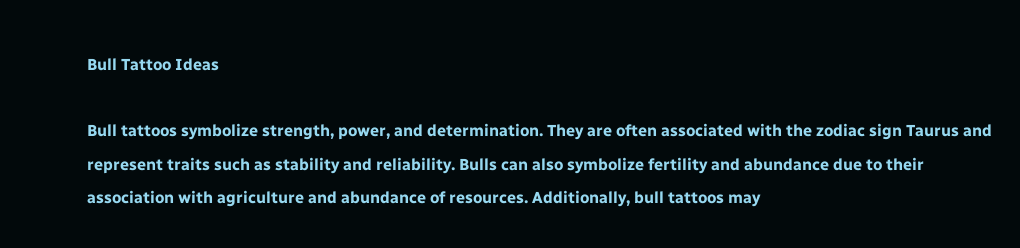Bull Tattoo Ideas

Bull tattoos symbolize strength, power, and determination. They are often associated with the zodiac sign Taurus and represent traits such as stability and reliability. Bulls can also symbolize fertility and abundance due to their association with agriculture and abundance of resources. Additionally, bull tattoos may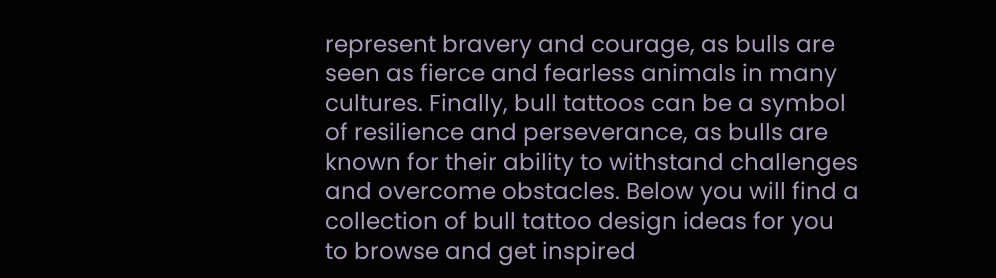represent bravery and courage, as bulls are seen as fierce and fearless animals in many cultures. Finally, bull tattoos can be a symbol of resilience and perseverance, as bulls are known for their ability to withstand challenges and overcome obstacles. Below you will find a collection of bull tattoo design ideas for you to browse and get inspired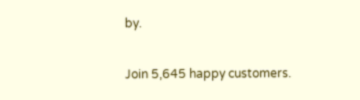by.

Join 5,645 happy customers.